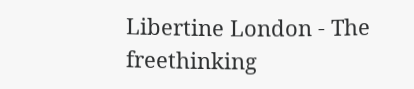Libertine London - The freethinking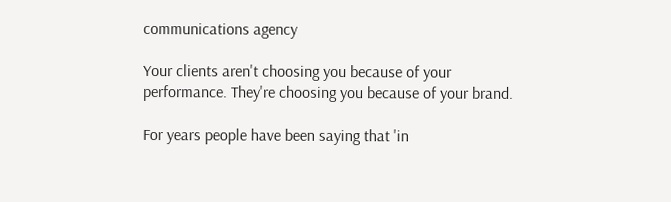communications agency

Your clients aren't choosing you because of your performance. They're choosing you because of your brand.

For years people have been saying that 'in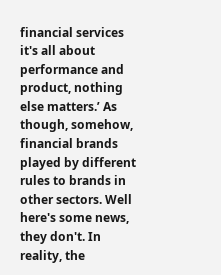financial services it's all about performance and product, nothing else matters.’ As though, somehow, financial brands played by different rules to brands in other sectors. Well here's some news, they don't. In reality, the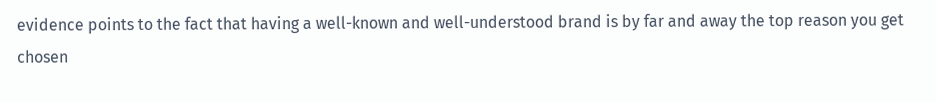evidence points to the fact that having a well-known and well-understood brand is by far and away the top reason you get chosen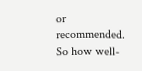or recommended. So how well-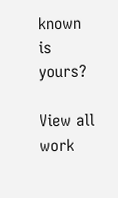known is yours?

View all work